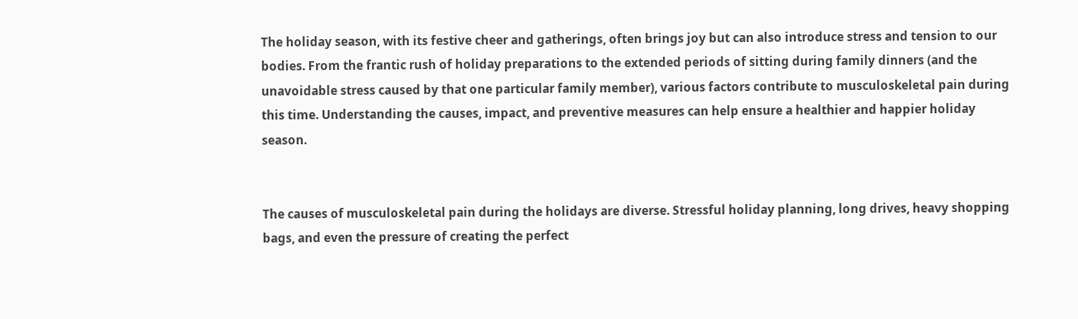The holiday season, with its festive cheer and gatherings, often brings joy but can also introduce stress and tension to our bodies. From the frantic rush of holiday preparations to the extended periods of sitting during family dinners (and the unavoidable stress caused by that one particular family member), various factors contribute to musculoskeletal pain during this time. Understanding the causes, impact, and preventive measures can help ensure a healthier and happier holiday season.


The causes of musculoskeletal pain during the holidays are diverse. Stressful holiday planning, long drives, heavy shopping bags, and even the pressure of creating the perfect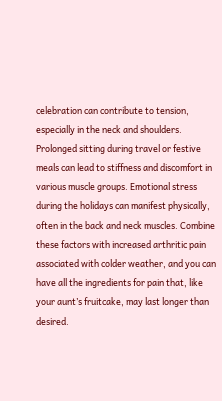celebration can contribute to tension, especially in the neck and shoulders. Prolonged sitting during travel or festive meals can lead to stiffness and discomfort in various muscle groups. Emotional stress during the holidays can manifest physically, often in the back and neck muscles. Combine these factors with increased arthritic pain associated with colder weather, and you can have all the ingredients for pain that, like your aunt’s fruitcake, may last longer than desired.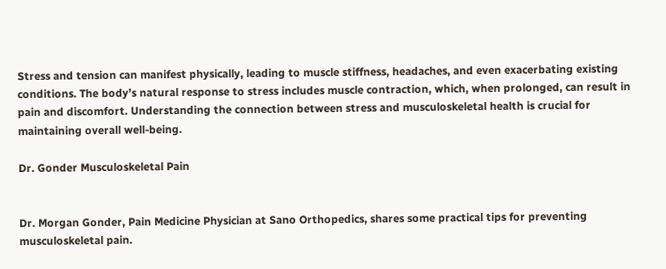Stress and tension can manifest physically, leading to muscle stiffness, headaches, and even exacerbating existing conditions. The body’s natural response to stress includes muscle contraction, which, when prolonged, can result in pain and discomfort. Understanding the connection between stress and musculoskeletal health is crucial for maintaining overall well-being.

Dr. Gonder Musculoskeletal Pain


Dr. Morgan Gonder, Pain Medicine Physician at Sano Orthopedics, shares some practical tips for preventing musculoskeletal pain.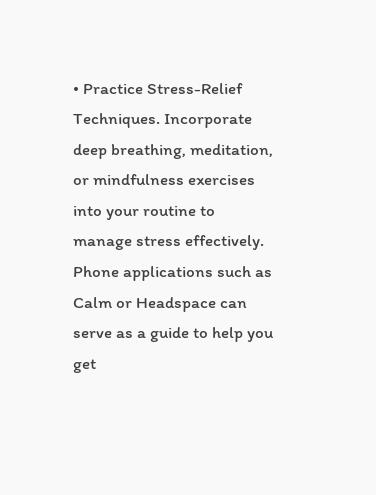• Practice Stress-Relief Techniques. Incorporate deep breathing, meditation, or mindfulness exercises into your routine to manage stress effectively. Phone applications such as Calm or Headspace can serve as a guide to help you get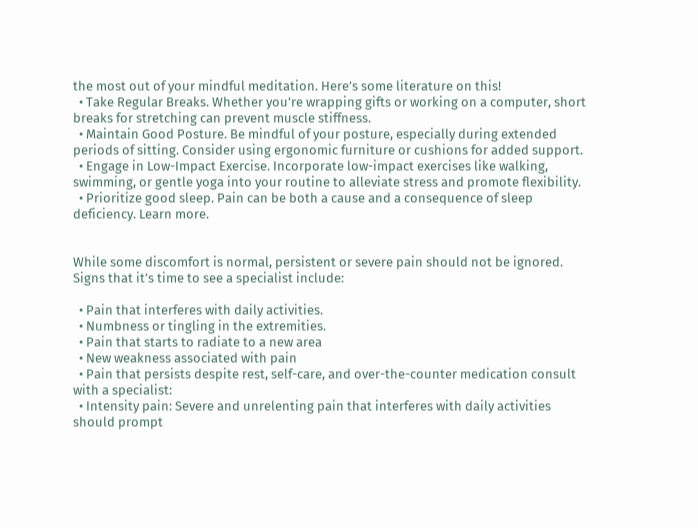the most out of your mindful meditation. Here’s some literature on this!
  • Take Regular Breaks. Whether you’re wrapping gifts or working on a computer, short breaks for stretching can prevent muscle stiffness.
  • Maintain Good Posture. Be mindful of your posture, especially during extended periods of sitting. Consider using ergonomic furniture or cushions for added support.
  • Engage in Low-Impact Exercise. Incorporate low-impact exercises like walking, swimming, or gentle yoga into your routine to alleviate stress and promote flexibility.
  • Prioritize good sleep. Pain can be both a cause and a consequence of sleep deficiency. Learn more.


While some discomfort is normal, persistent or severe pain should not be ignored. Signs that it’s time to see a specialist include:

  • Pain that interferes with daily activities.
  • Numbness or tingling in the extremities.
  • Pain that starts to radiate to a new area
  • New weakness associated with pain
  • Pain that persists despite rest, self-care, and over-the-counter medication consult with a specialist:
  • Intensity pain: Severe and unrelenting pain that interferes with daily activities should prompt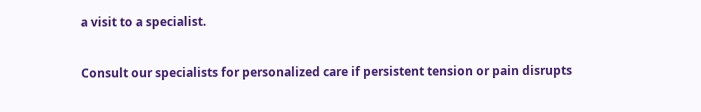a visit to a specialist.

Consult our specialists for personalized care if persistent tension or pain disrupts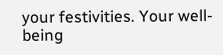your festivities. Your well-being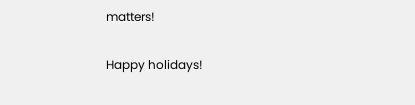matters!

Happy holidays!